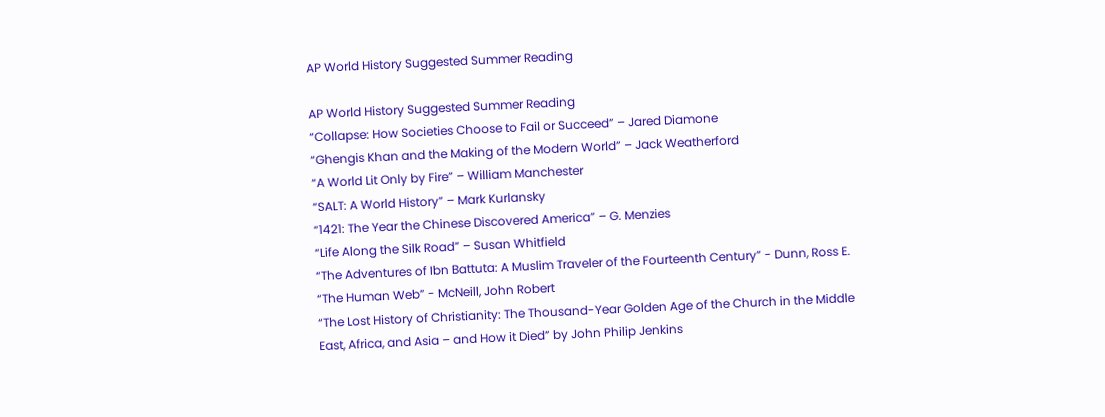AP World History Suggested Summer Reading

AP World History Suggested Summer Reading
“Collapse: How Societies Choose to Fail or Succeed” – Jared Diamone
“Ghengis Khan and the Making of the Modern World” – Jack Weatherford
“A World Lit Only by Fire” – William Manchester
“SALT: A World History” – Mark Kurlansky
“1421: The Year the Chinese Discovered America” – G. Menzies
“Life Along the Silk Road” – Susan Whitfield
“The Adventures of Ibn Battuta: A Muslim Traveler of the Fourteenth Century” - Dunn, Ross E.
“The Human Web” - McNeill, John Robert
“The Lost History of Christianity: The Thousand-Year Golden Age of the Church in the Middle
East, Africa, and Asia – and How it Died” by John Philip Jenkins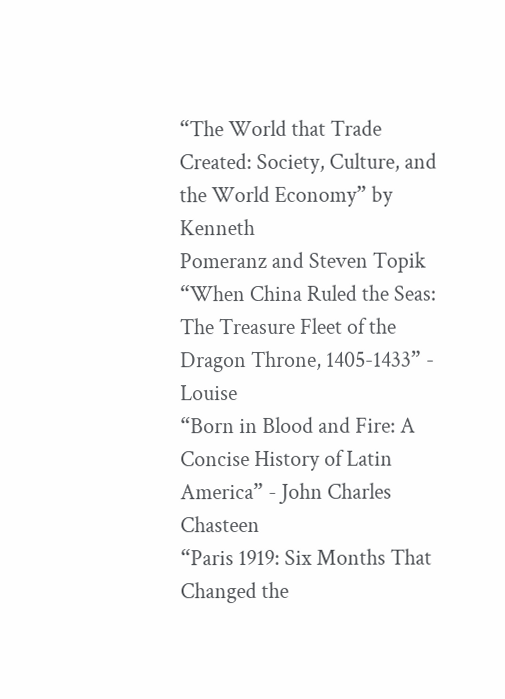“The World that Trade Created: Society, Culture, and the World Economy” by Kenneth
Pomeranz and Steven Topik
“When China Ruled the Seas: The Treasure Fleet of the Dragon Throne, 1405-1433” - Louise
“Born in Blood and Fire: A Concise History of Latin America” - John Charles Chasteen
“Paris 1919: Six Months That Changed the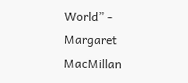World” - Margaret MacMillan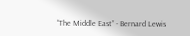“The Middle East” - Bernard Lewis